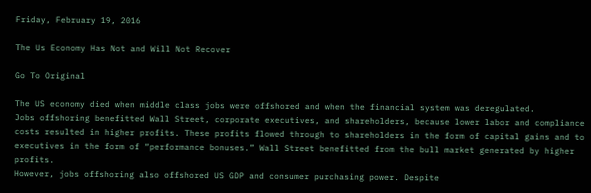Friday, February 19, 2016

The Us Economy Has Not and Will Not Recover

Go To Original

The US economy died when middle class jobs were offshored and when the financial system was deregulated.
Jobs offshoring benefitted Wall Street, corporate executives, and shareholders, because lower labor and compliance costs resulted in higher profits. These profits flowed through to shareholders in the form of capital gains and to executives in the form of “performance bonuses.” Wall Street benefitted from the bull market generated by higher profits.
However, jobs offshoring also offshored US GDP and consumer purchasing power. Despite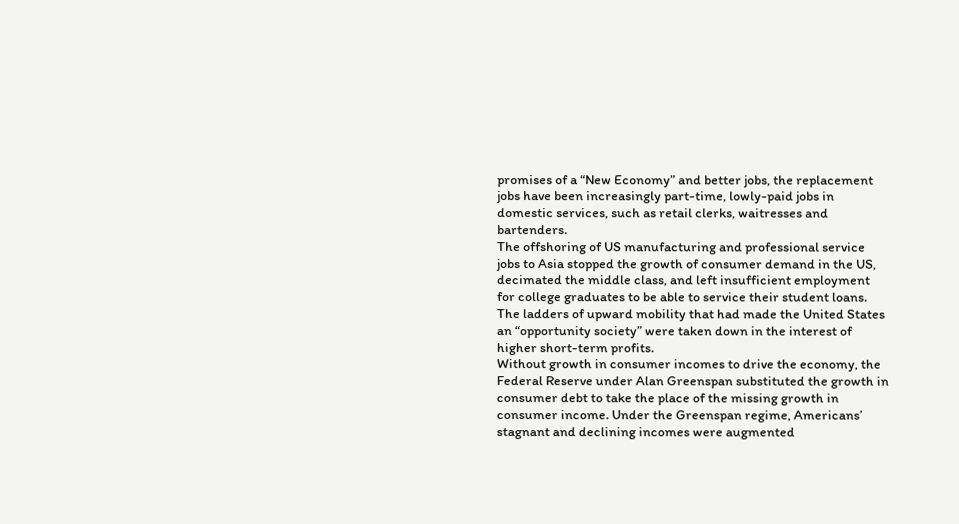promises of a “New Economy” and better jobs, the replacement jobs have been increasingly part-time, lowly-paid jobs in domestic services, such as retail clerks, waitresses and bartenders.
The offshoring of US manufacturing and professional service jobs to Asia stopped the growth of consumer demand in the US, decimated the middle class, and left insufficient employment for college graduates to be able to service their student loans. The ladders of upward mobility that had made the United States an “opportunity society” were taken down in the interest of higher short-term profits.
Without growth in consumer incomes to drive the economy, the Federal Reserve under Alan Greenspan substituted the growth in consumer debt to take the place of the missing growth in consumer income. Under the Greenspan regime, Americans’ stagnant and declining incomes were augmented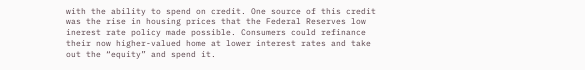with the ability to spend on credit. One source of this credit was the rise in housing prices that the Federal Reserves low inerest rate policy made possible. Consumers could refinance their now higher-valued home at lower interest rates and take out the “equity” and spend it.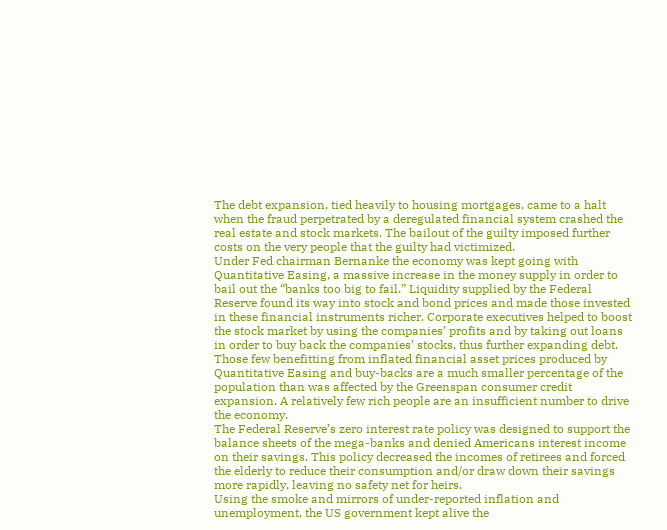The debt expansion, tied heavily to housing mortgages, came to a halt when the fraud perpetrated by a deregulated financial system crashed the real estate and stock markets. The bailout of the guilty imposed further costs on the very people that the guilty had victimized.
Under Fed chairman Bernanke the economy was kept going with Quantitative Easing, a massive increase in the money supply in order to bail out the “banks too big to fail.” Liquidity supplied by the Federal Reserve found its way into stock and bond prices and made those invested in these financial instruments richer. Corporate executives helped to boost the stock market by using the companies’ profits and by taking out loans in order to buy back the companies’ stocks, thus further expanding debt.
Those few benefitting from inflated financial asset prices produced by Quantitative Easing and buy-backs are a much smaller percentage of the population than was affected by the Greenspan consumer credit expansion. A relatively few rich people are an insufficient number to drive the economy.
The Federal Reserve’s zero interest rate policy was designed to support the balance sheets of the mega-banks and denied Americans interest income on their savings. This policy decreased the incomes of retirees and forced the elderly to reduce their consumption and/or draw down their savings more rapidly, leaving no safety net for heirs.
Using the smoke and mirrors of under-reported inflation and unemployment, the US government kept alive the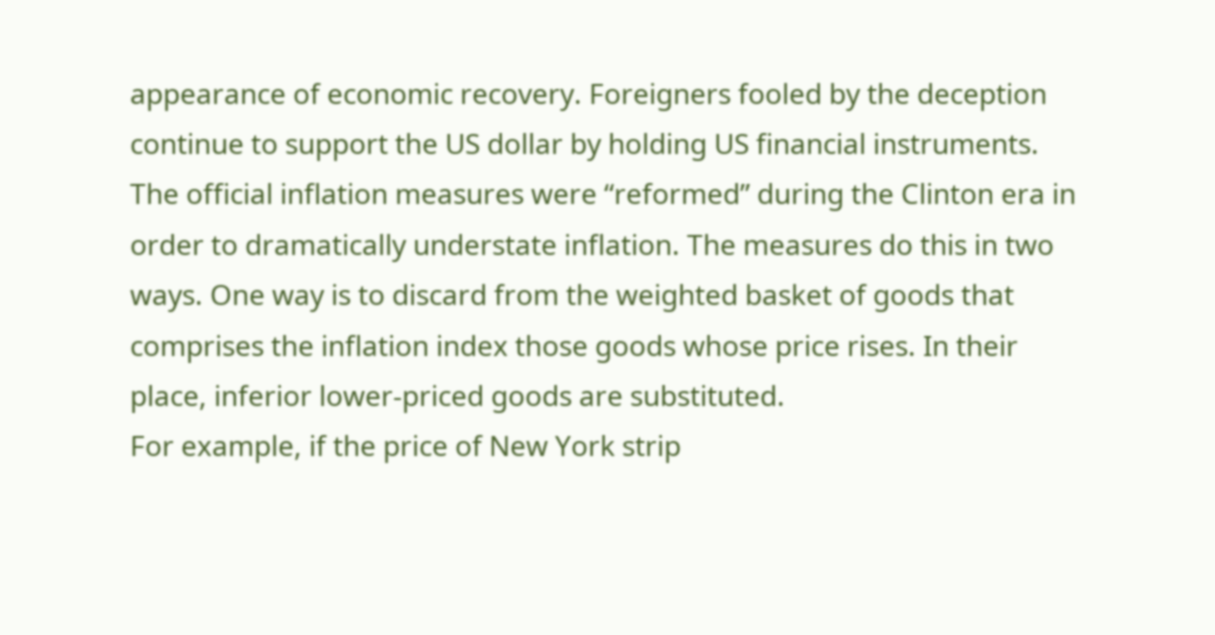appearance of economic recovery. Foreigners fooled by the deception continue to support the US dollar by holding US financial instruments.
The official inflation measures were “reformed” during the Clinton era in order to dramatically understate inflation. The measures do this in two ways. One way is to discard from the weighted basket of goods that comprises the inflation index those goods whose price rises. In their place, inferior lower-priced goods are substituted.
For example, if the price of New York strip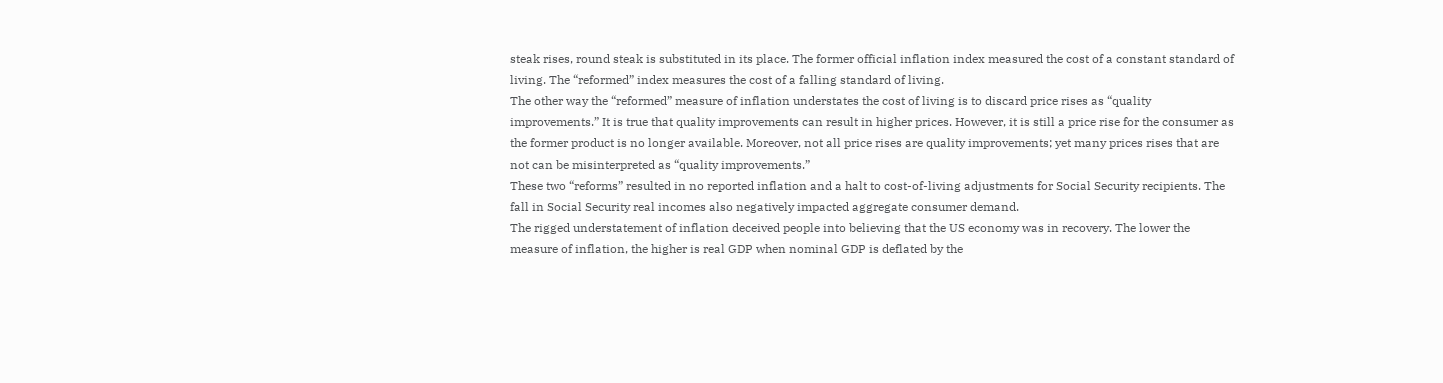steak rises, round steak is substituted in its place. The former official inflation index measured the cost of a constant standard of living. The “reformed” index measures the cost of a falling standard of living.
The other way the “reformed” measure of inflation understates the cost of living is to discard price rises as “quality improvements.” It is true that quality improvements can result in higher prices. However, it is still a price rise for the consumer as the former product is no longer available. Moreover, not all price rises are quality improvements; yet many prices rises that are not can be misinterpreted as “quality improvements.”
These two “reforms” resulted in no reported inflation and a halt to cost-of-living adjustments for Social Security recipients. The fall in Social Security real incomes also negatively impacted aggregate consumer demand.
The rigged understatement of inflation deceived people into believing that the US economy was in recovery. The lower the measure of inflation, the higher is real GDP when nominal GDP is deflated by the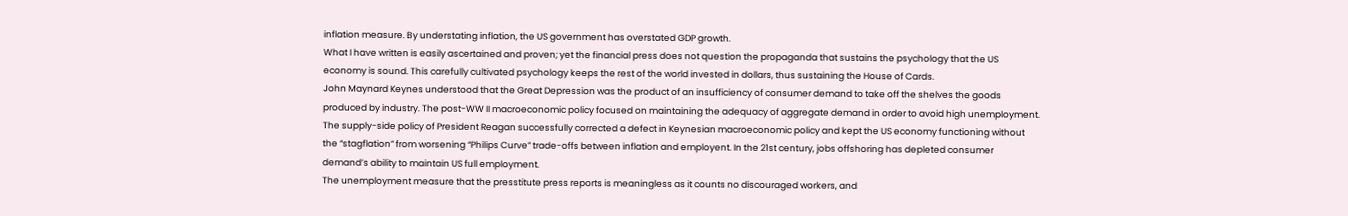inflation measure. By understating inflation, the US government has overstated GDP growth.
What I have written is easily ascertained and proven; yet the financial press does not question the propaganda that sustains the psychology that the US economy is sound. This carefully cultivated psychology keeps the rest of the world invested in dollars, thus sustaining the House of Cards.
John Maynard Keynes understood that the Great Depression was the product of an insufficiency of consumer demand to take off the shelves the goods produced by industry. The post-WW II macroeconomic policy focused on maintaining the adequacy of aggregate demand in order to avoid high unemployment. The supply-side policy of President Reagan successfully corrected a defect in Keynesian macroeconomic policy and kept the US economy functioning without the “stagflation” from worsening “Philips Curve” trade-offs between inflation and employent. In the 21st century, jobs offshoring has depleted consumer demand’s ability to maintain US full employment.
The unemployment measure that the presstitute press reports is meaningless as it counts no discouraged workers, and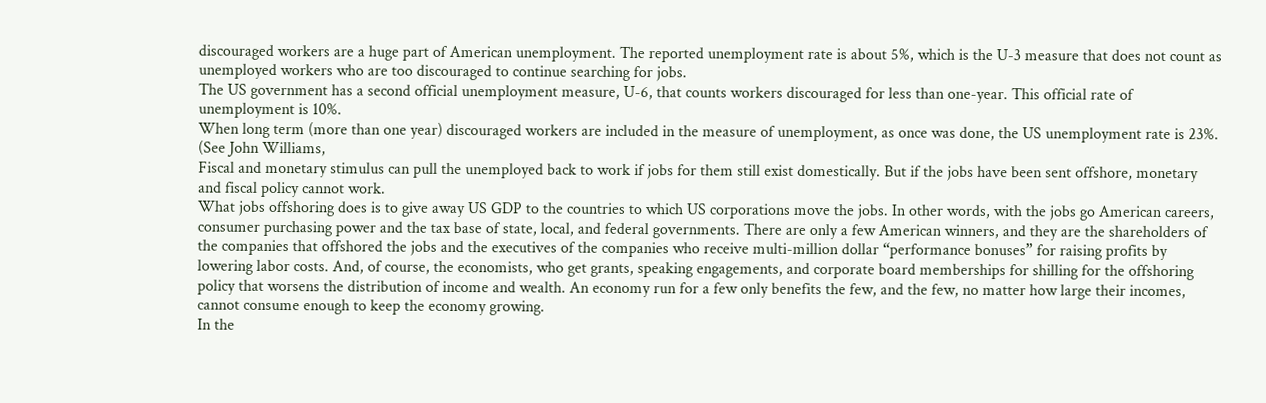discouraged workers are a huge part of American unemployment. The reported unemployment rate is about 5%, which is the U-3 measure that does not count as unemployed workers who are too discouraged to continue searching for jobs.
The US government has a second official unemployment measure, U-6, that counts workers discouraged for less than one-year. This official rate of unemployment is 10%.
When long term (more than one year) discouraged workers are included in the measure of unemployment, as once was done, the US unemployment rate is 23%. (See John Williams,
Fiscal and monetary stimulus can pull the unemployed back to work if jobs for them still exist domestically. But if the jobs have been sent offshore, monetary and fiscal policy cannot work.
What jobs offshoring does is to give away US GDP to the countries to which US corporations move the jobs. In other words, with the jobs go American careers, consumer purchasing power and the tax base of state, local, and federal governments. There are only a few American winners, and they are the shareholders of the companies that offshored the jobs and the executives of the companies who receive multi-million dollar “performance bonuses” for raising profits by lowering labor costs. And, of course, the economists, who get grants, speaking engagements, and corporate board memberships for shilling for the offshoring policy that worsens the distribution of income and wealth. An economy run for a few only benefits the few, and the few, no matter how large their incomes, cannot consume enough to keep the economy growing.
In the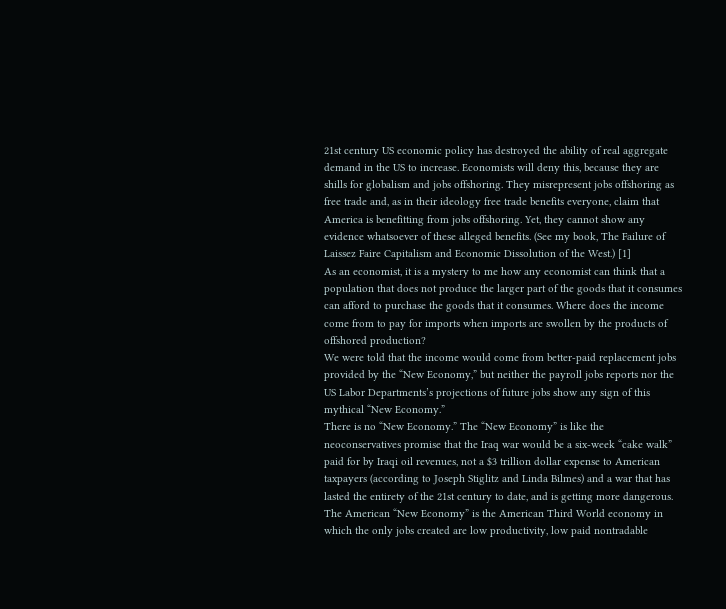21st century US economic policy has destroyed the ability of real aggregate demand in the US to increase. Economists will deny this, because they are shills for globalism and jobs offshoring. They misrepresent jobs offshoring as free trade and, as in their ideology free trade benefits everyone, claim that America is benefitting from jobs offshoring. Yet, they cannot show any evidence whatsoever of these alleged benefits. (See my book, The Failure of Laissez Faire Capitalism and Economic Dissolution of the West.) [1]
As an economist, it is a mystery to me how any economist can think that a population that does not produce the larger part of the goods that it consumes can afford to purchase the goods that it consumes. Where does the income come from to pay for imports when imports are swollen by the products of offshored production?
We were told that the income would come from better-paid replacement jobs provided by the “New Economy,” but neither the payroll jobs reports nor the US Labor Departments’s projections of future jobs show any sign of this mythical “New Economy.”
There is no “New Economy.” The “New Economy” is like the neoconservatives promise that the Iraq war would be a six-week “cake walk” paid for by Iraqi oil revenues, not a $3 trillion dollar expense to American taxpayers (according to Joseph Stiglitz and Linda Bilmes) and a war that has lasted the entirety of the 21st century to date, and is getting more dangerous.
The American “New Economy” is the American Third World economy in which the only jobs created are low productivity, low paid nontradable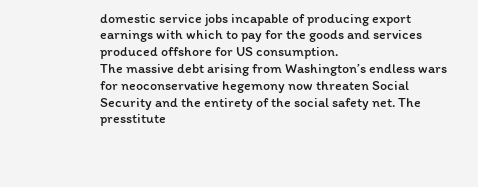domestic service jobs incapable of producing export earnings with which to pay for the goods and services produced offshore for US consumption.
The massive debt arising from Washington’s endless wars for neoconservative hegemony now threaten Social Security and the entirety of the social safety net. The presstitute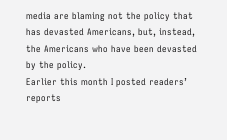media are blaming not the policy that has devasted Americans, but, instead, the Americans who have been devasted by the policy.
Earlier this month I posted readers’ reports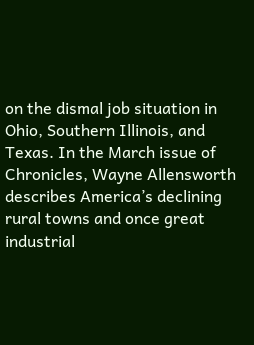on the dismal job situation in Ohio, Southern Illinois, and Texas. In the March issue of Chronicles, Wayne Allensworth describes America’s declining rural towns and once great industrial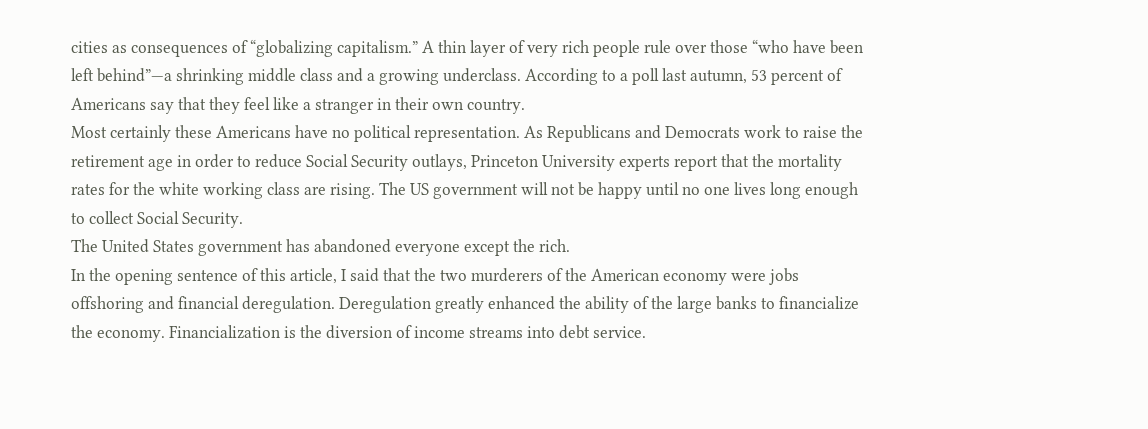cities as consequences of “globalizing capitalism.” A thin layer of very rich people rule over those “who have been left behind”—a shrinking middle class and a growing underclass. According to a poll last autumn, 53 percent of Americans say that they feel like a stranger in their own country.
Most certainly these Americans have no political representation. As Republicans and Democrats work to raise the retirement age in order to reduce Social Security outlays, Princeton University experts report that the mortality rates for the white working class are rising. The US government will not be happy until no one lives long enough to collect Social Security.
The United States government has abandoned everyone except the rich.
In the opening sentence of this article, I said that the two murderers of the American economy were jobs offshoring and financial deregulation. Deregulation greatly enhanced the ability of the large banks to financialize the economy. Financialization is the diversion of income streams into debt service.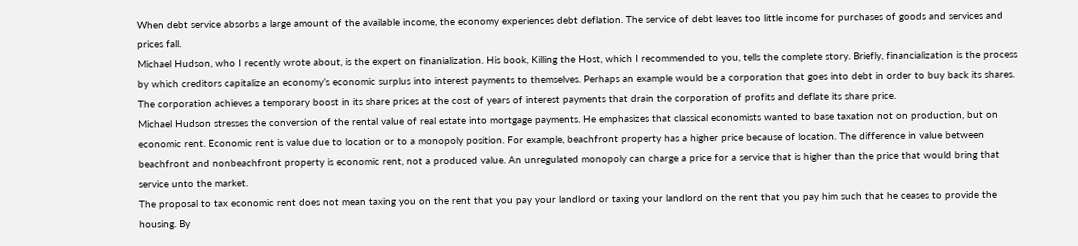When debt service absorbs a large amount of the available income, the economy experiences debt deflation. The service of debt leaves too little income for purchases of goods and services and prices fall.
Michael Hudson, who I recently wrote about, is the expert on finanialization. His book, Killing the Host, which I recommended to you, tells the complete story. Briefly, financialization is the process by which creditors capitalize an economy’s economic surplus into interest payments to themselves. Perhaps an example would be a corporation that goes into debt in order to buy back its shares. The corporation achieves a temporary boost in its share prices at the cost of years of interest payments that drain the corporation of profits and deflate its share price.
Michael Hudson stresses the conversion of the rental value of real estate into mortgage payments. He emphasizes that classical economists wanted to base taxation not on production, but on economic rent. Economic rent is value due to location or to a monopoly position. For example, beachfront property has a higher price because of location. The difference in value between beachfront and nonbeachfront property is economic rent, not a produced value. An unregulated monopoly can charge a price for a service that is higher than the price that would bring that service unto the market.
The proposal to tax economic rent does not mean taxing you on the rent that you pay your landlord or taxing your landlord on the rent that you pay him such that he ceases to provide the housing. By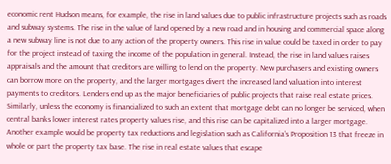economic rent Hudson means, for example, the rise in land values due to public infrastructure projects such as roads and subway systems. The rise in the value of land opened by a new road and in housing and commercial space along a new subway line is not due to any action of the property owners. This rise in value could be taxed in order to pay for the project instead of taxing the income of the population in general. Instead, the rise in land values raises appraisals and the amount that creditors are willing to lend on the property. New purchasers and existing owners can borrow more on the property, and the larger mortgages divert the increased land valuation into interest payments to creditors. Lenders end up as the major beneficiaries of public projects that raise real estate prices.
Similarly, unless the economy is financialized to such an extent that mortgage debt can no longer be serviced, when central banks lower interest rates property values rise, and this rise can be capitalized into a larger mortgage.
Another example would be property tax reductions and legislation such as California’s Proposition 13 that freeze in whole or part the property tax base. The rise in real estate values that escape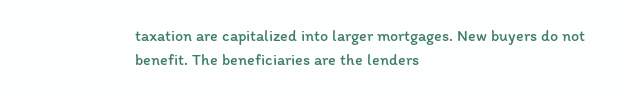taxation are capitalized into larger mortgages. New buyers do not benefit. The beneficiaries are the lenders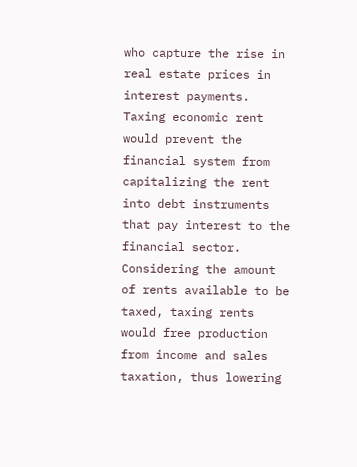who capture the rise in real estate prices in interest payments.
Taxing economic rent would prevent the financial system from capitalizing the rent into debt instruments that pay interest to the financial sector. Considering the amount of rents available to be taxed, taxing rents would free production from income and sales taxation, thus lowering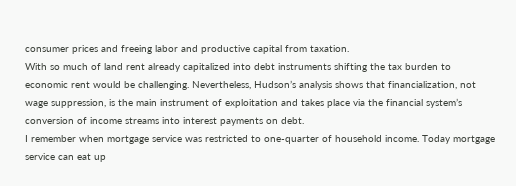consumer prices and freeing labor and productive capital from taxation.
With so much of land rent already capitalized into debt instruments shifting the tax burden to economic rent would be challenging. Nevertheless, Hudson’s analysis shows that financialization, not wage suppression, is the main instrument of exploitation and takes place via the financial system’s conversion of income streams into interest payments on debt.
I remember when mortgage service was restricted to one-quarter of household income. Today mortgage service can eat up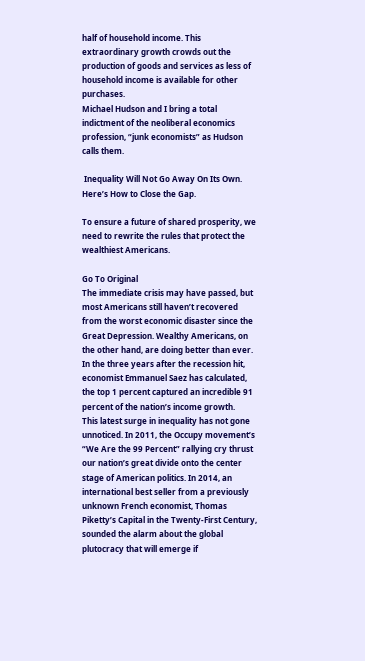half of household income. This extraordinary growth crowds out the production of goods and services as less of household income is available for other purchases.
Michael Hudson and I bring a total indictment of the neoliberal economics profession, “junk economists” as Hudson calls them.

 Inequality Will Not Go Away On Its Own. Here’s How to Close the Gap.

To ensure a future of shared prosperity, we need to rewrite the rules that protect the wealthiest Americans.

Go To Original
The immediate crisis may have passed, but most Americans still haven’t recovered from the worst economic disaster since the Great Depression. Wealthy Americans, on the other hand, are doing better than ever. In the three years after the recession hit, economist Emmanuel Saez has calculated, the top 1 percent captured an incredible 91 percent of the nation’s income growth.
This latest surge in inequality has not gone unnoticed. In 2011, the Occupy movement’s “We Are the 99 Percent” rallying cry thrust our nation’s great divide onto the center stage of American politics. In 2014, an international best seller from a previously unknown French economist, Thomas Piketty’s Capital in the Twenty-First Century, sounded the alarm about the global plutocracy that will emerge if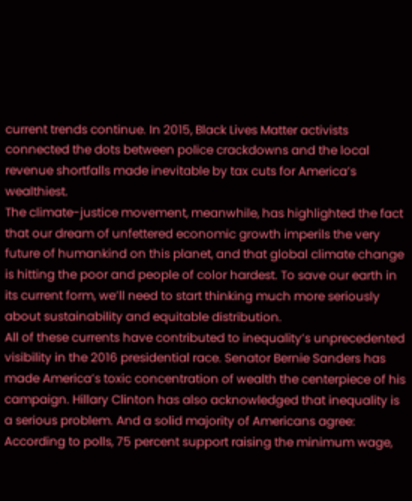current trends continue. In 2015, Black Lives Matter activists connected the dots between police crackdowns and the local revenue shortfalls made inevitable by tax cuts for America’s wealthiest.
The climate-justice movement, meanwhile, has highlighted the fact that our dream of unfettered economic growth imperils the very future of humankind on this planet, and that global climate change is hitting the poor and people of color hardest. To save our earth in its current form, we’ll need to start thinking much more seriously about sustainability and equitable distribution.
All of these currents have contributed to inequality’s unprecedented visibility in the 2016 presidential race. Senator Bernie Sanders has made America’s toxic concentration of wealth the centerpiece of his campaign. Hillary Clinton has also acknowledged that inequality is a serious problem. And a solid majority of Americans agree: According to polls, 75 percent support raising the minimum wage,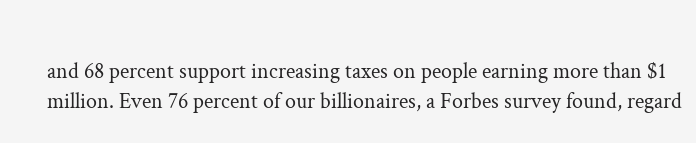and 68 percent support increasing taxes on people earning more than $1 million. Even 76 percent of our billionaires, a Forbes survey found, regard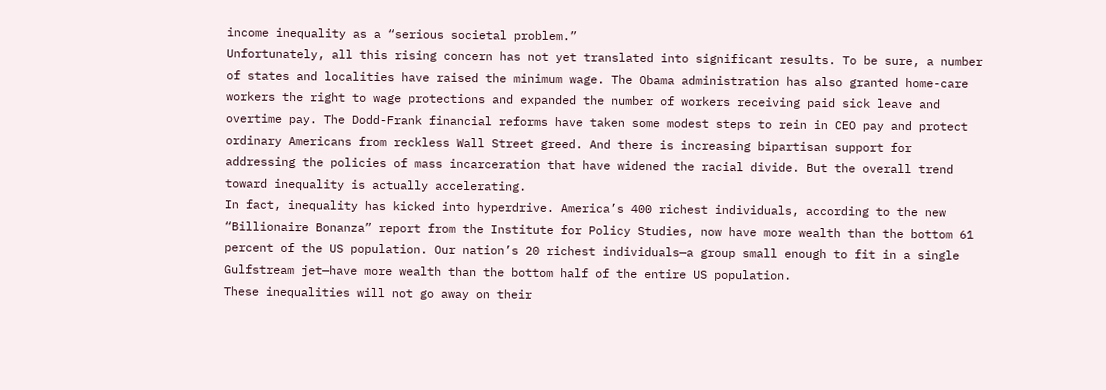income inequality as a “serious societal problem.”
Unfortunately, all this rising concern has not yet translated into significant results. To be sure, a number of states and localities have raised the minimum wage. The Obama administration has also granted home-care workers the right to wage protections and expanded the number of workers receiving paid sick leave and overtime pay. The Dodd-Frank financial reforms have taken some modest steps to rein in CEO pay and protect ordinary Americans from reckless Wall Street greed. And there is increasing bipartisan support for addressing the policies of mass incarceration that have widened the racial divide. But the overall trend toward inequality is actually accelerating.
In fact, inequality has kicked into hyperdrive. America’s 400 richest individuals, according to the new “Billionaire Bonanza” report from the Institute for Policy Studies, now have more wealth than the bottom 61 percent of the US population. Our nation’s 20 richest individuals—a group small enough to fit in a single Gulfstream jet—have more wealth than the bottom half of the entire US population.
These inequalities will not go away on their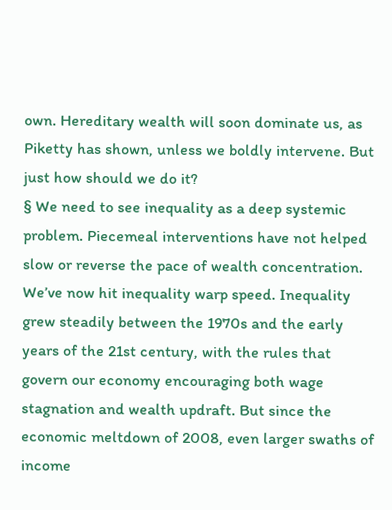own. Hereditary wealth will soon dominate us, as Piketty has shown, unless we boldly intervene. But just how should we do it?
§ We need to see inequality as a deep systemic problem. Piecemeal interventions have not helped slow or reverse the pace of wealth concentration. We’ve now hit inequality warp speed. Inequality grew steadily between the 1970s and the early years of the 21st century, with the rules that govern our economy encouraging both wage stagnation and wealth updraft. But since the economic meltdown of 2008, even larger swaths of income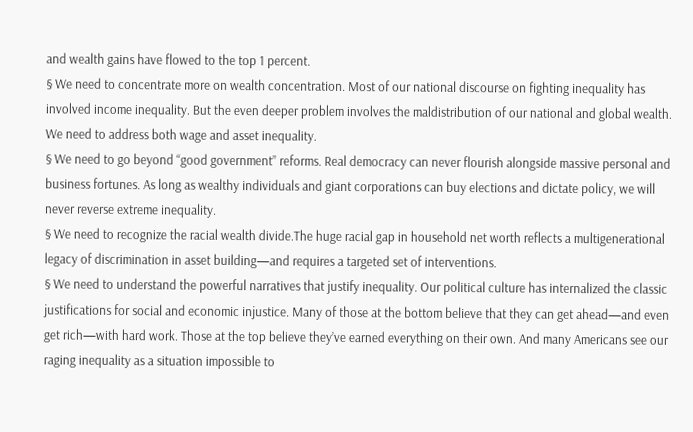and wealth gains have flowed to the top 1 percent.
§ We need to concentrate more on wealth concentration. Most of our national discourse on fighting inequality has involved income inequality. But the even deeper problem involves the maldistribution of our national and global wealth. We need to address both wage and asset inequality.
§ We need to go beyond “good government” reforms. Real democracy can never flourish alongside massive personal and business fortunes. As long as wealthy individuals and giant corporations can buy elections and dictate policy, we will never reverse extreme inequality.
§ We need to recognize the racial wealth divide.The huge racial gap in household net worth reflects a multigenerational legacy of discrimination in asset building—and requires a targeted set of interventions.
§ We need to understand the powerful narratives that justify inequality. Our political culture has internalized the classic justifications for social and economic injustice. Many of those at the bottom believe that they can get ahead—and even get rich—with hard work. Those at the top believe they’ve earned everything on their own. And many Americans see our raging inequality as a situation impossible to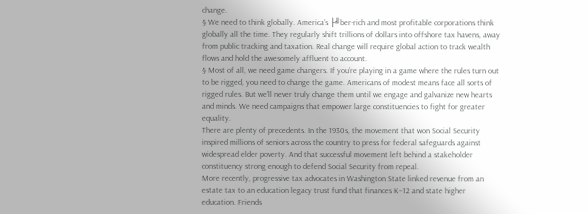change.
§ We need to think globally. America’s ├╝ber-rich and most profitable corporations think globally all the time. They regularly shift trillions of dollars into offshore tax havens, away from public tracking and taxation. Real change will require global action to track wealth flows and hold the awesomely affluent to account.
§ Most of all, we need game changers. If you’re playing in a game where the rules turn out to be rigged, you need to change the game. Americans of modest means face all sorts of rigged rules. But we’ll never truly change them until we engage and galvanize new hearts and minds. We need campaigns that empower large constituencies to fight for greater equality.
There are plenty of precedents. In the 1930s, the movement that won Social Security inspired millions of seniors across the country to press for federal safeguards against widespread elder poverty. And that successful movement left behind a stakeholder constituency strong enough to defend Social Security from repeal.
More recently, progressive tax advocates in Washington State linked revenue from an estate tax to an education legacy trust fund that finances K–12 and state higher education. Friends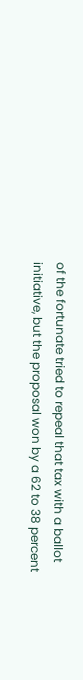of the fortunate tried to repeal that tax with a ballot initiative, but the proposal won by a 62 to 38 percent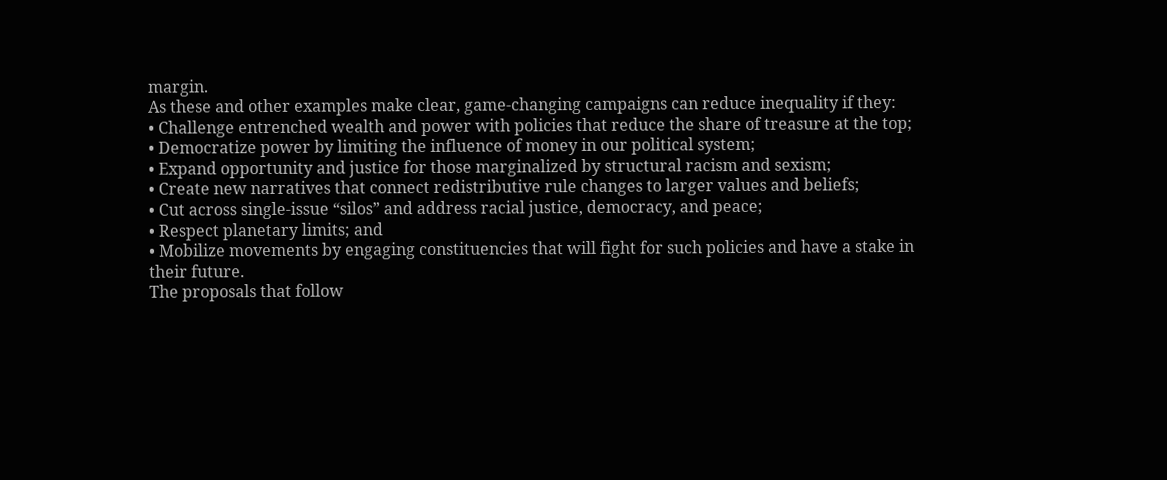margin.
As these and other examples make clear, game-changing campaigns can reduce inequality if they:
• Challenge entrenched wealth and power with policies that reduce the share of treasure at the top;
• Democratize power by limiting the influence of money in our political system;
• Expand opportunity and justice for those marginalized by structural racism and sexism;
• Create new narratives that connect redistributive rule changes to larger values and beliefs;
• Cut across single-issue “silos” and address racial justice, democracy, and peace;
• Respect planetary limits; and
• Mobilize movements by engaging constituencies that will fight for such policies and have a stake in their future.
The proposals that follow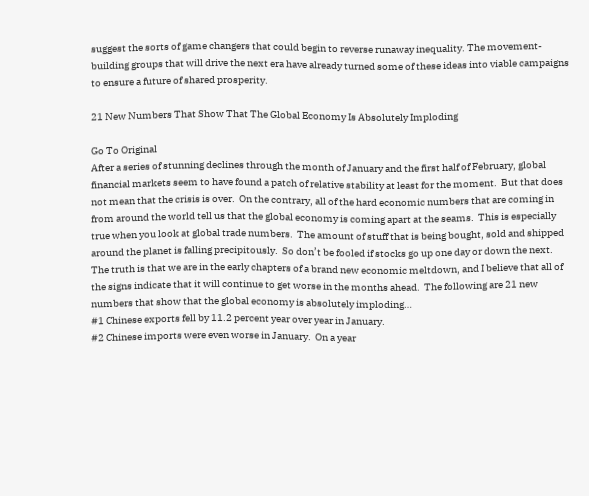suggest the sorts of game changers that could begin to reverse runaway inequality. The movement-building groups that will drive the next era have already turned some of these ideas into viable campaigns to ensure a future of shared prosperity.

21 New Numbers That Show That The Global Economy Is Absolutely Imploding

Go To Original
After a series of stunning declines through the month of January and the first half of February, global financial markets seem to have found a patch of relative stability at least for the moment.  But that does not mean that the crisis is over.  On the contrary, all of the hard economic numbers that are coming in from around the world tell us that the global economy is coming apart at the seams.  This is especially true when you look at global trade numbers.  The amount of stuff that is being bought, sold and shipped around the planet is falling precipitously.  So don’t be fooled if stocks go up one day or down the next.  The truth is that we are in the early chapters of a brand new economic meltdown, and I believe that all of the signs indicate that it will continue to get worse in the months ahead.  The following are 21 new numbers that show that the global economy is absolutely imploding…
#1 Chinese exports fell by 11.2 percent year over year in January.
#2 Chinese imports were even worse in January.  On a year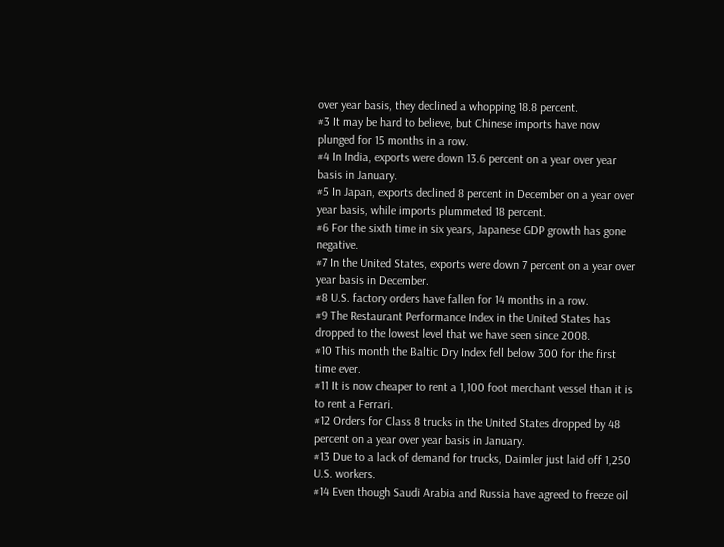over year basis, they declined a whopping 18.8 percent.
#3 It may be hard to believe, but Chinese imports have now plunged for 15 months in a row.
#4 In India, exports were down 13.6 percent on a year over year basis in January.
#5 In Japan, exports declined 8 percent in December on a year over year basis, while imports plummeted 18 percent.
#6 For the sixth time in six years, Japanese GDP growth has gone negative.
#7 In the United States, exports were down 7 percent on a year over year basis in December.
#8 U.S. factory orders have fallen for 14 months in a row.
#9 The Restaurant Performance Index in the United States has dropped to the lowest level that we have seen since 2008.
#10 This month the Baltic Dry Index fell below 300 for the first time ever.
#11 It is now cheaper to rent a 1,100 foot merchant vessel than it is to rent a Ferrari.
#12 Orders for Class 8 trucks in the United States dropped by 48 percent on a year over year basis in January.
#13 Due to a lack of demand for trucks, Daimler just laid off 1,250 U.S. workers.
#14 Even though Saudi Arabia and Russia have agreed to freeze oil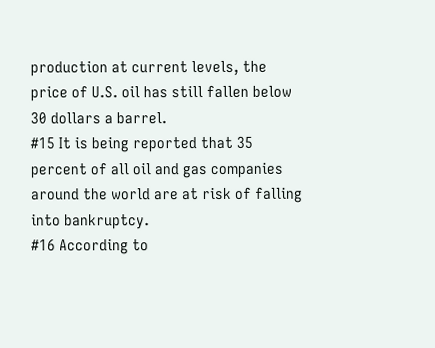production at current levels, the price of U.S. oil has still fallen below 30 dollars a barrel.
#15 It is being reported that 35 percent of all oil and gas companies around the world are at risk of falling into bankruptcy.
#16 According to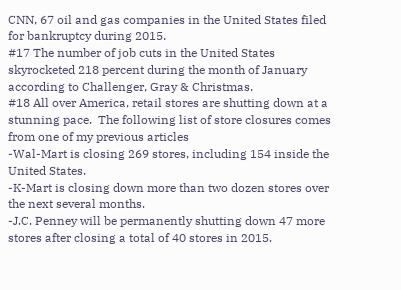CNN, 67 oil and gas companies in the United States filed for bankruptcy during 2015.
#17 The number of job cuts in the United States skyrocketed 218 percent during the month of January according to Challenger, Gray & Christmas.
#18 All over America, retail stores are shutting down at a stunning pace.  The following list of store closures comes from one of my previous articles
-Wal-Mart is closing 269 stores, including 154 inside the United States.
-K-Mart is closing down more than two dozen stores over the next several months.
-J.C. Penney will be permanently shutting down 47 more stores after closing a total of 40 stores in 2015.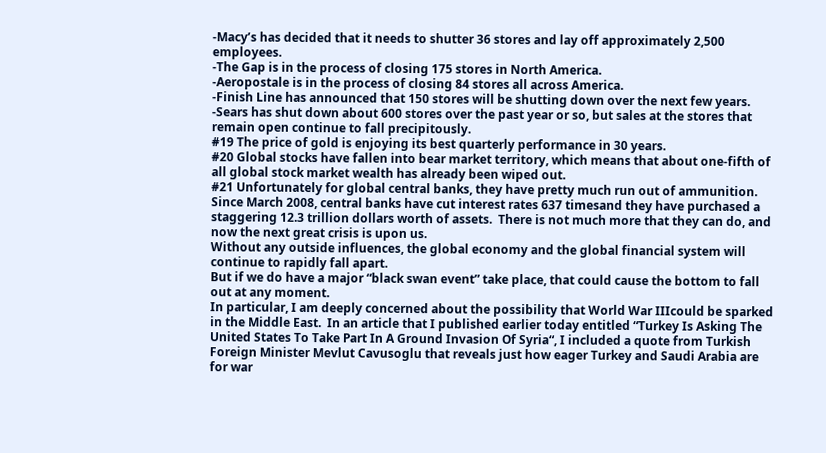-Macy’s has decided that it needs to shutter 36 stores and lay off approximately 2,500 employees.
-The Gap is in the process of closing 175 stores in North America.
-Aeropostale is in the process of closing 84 stores all across America.
-Finish Line has announced that 150 stores will be shutting down over the next few years.
-Sears has shut down about 600 stores over the past year or so, but sales at the stores that remain open continue to fall precipitously.
#19 The price of gold is enjoying its best quarterly performance in 30 years.
#20 Global stocks have fallen into bear market territory, which means that about one-fifth of all global stock market wealth has already been wiped out.
#21 Unfortunately for global central banks, they have pretty much run out of ammunition.  Since March 2008, central banks have cut interest rates 637 timesand they have purchased a staggering 12.3 trillion dollars worth of assets.  There is not much more that they can do, and now the next great crisis is upon us.
Without any outside influences, the global economy and the global financial system will continue to rapidly fall apart.
But if we do have a major “black swan event” take place, that could cause the bottom to fall out at any moment.
In particular, I am deeply concerned about the possibility that World War IIIcould be sparked in the Middle East.  In an article that I published earlier today entitled “Turkey Is Asking The United States To Take Part In A Ground Invasion Of Syria“, I included a quote from Turkish Foreign Minister Mevlut Cavusoglu that reveals just how eager Turkey and Saudi Arabia are for war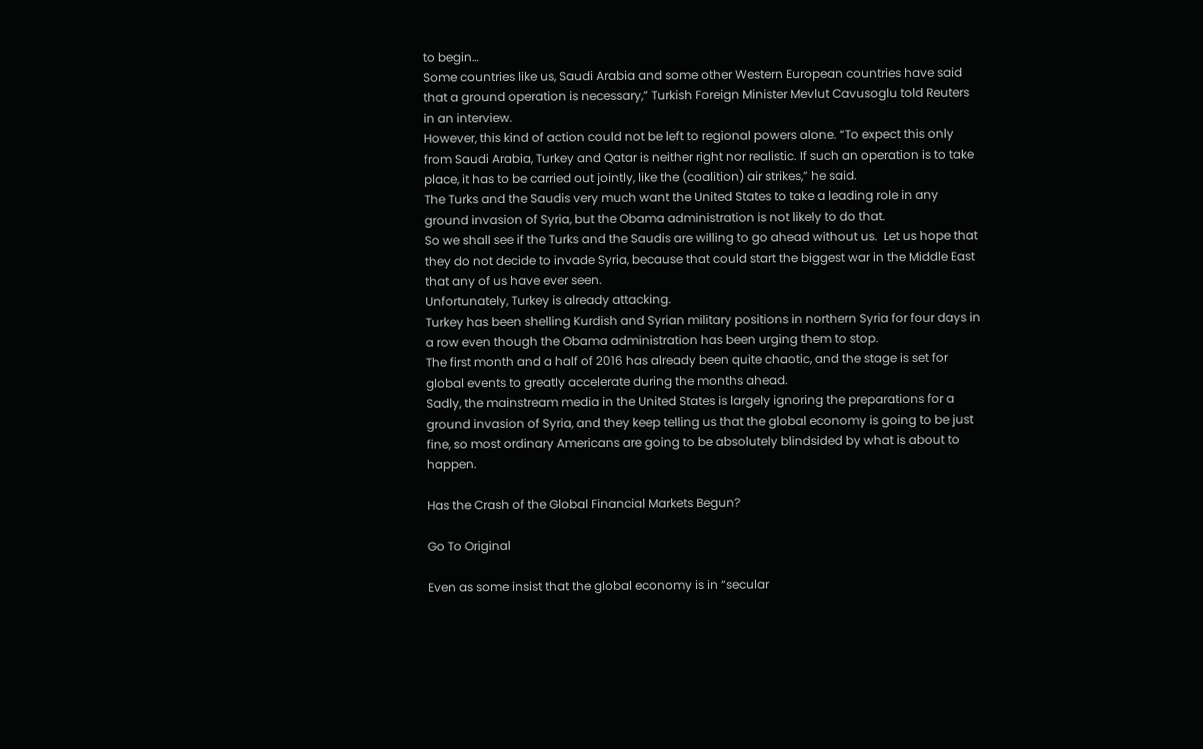to begin…
Some countries like us, Saudi Arabia and some other Western European countries have said that a ground operation is necessary,” Turkish Foreign Minister Mevlut Cavusoglu told Reuters in an interview.
However, this kind of action could not be left to regional powers alone. “To expect this only from Saudi Arabia, Turkey and Qatar is neither right nor realistic. If such an operation is to take place, it has to be carried out jointly, like the (coalition) air strikes,” he said.
The Turks and the Saudis very much want the United States to take a leading role in any ground invasion of Syria, but the Obama administration is not likely to do that.
So we shall see if the Turks and the Saudis are willing to go ahead without us.  Let us hope that they do not decide to invade Syria, because that could start the biggest war in the Middle East that any of us have ever seen.
Unfortunately, Turkey is already attacking.
Turkey has been shelling Kurdish and Syrian military positions in northern Syria for four days in a row even though the Obama administration has been urging them to stop.
The first month and a half of 2016 has already been quite chaotic, and the stage is set for global events to greatly accelerate during the months ahead.
Sadly, the mainstream media in the United States is largely ignoring the preparations for a ground invasion of Syria, and they keep telling us that the global economy is going to be just fine, so most ordinary Americans are going to be absolutely blindsided by what is about to happen.

Has the Crash of the Global Financial Markets Begun?

Go To Original

Even as some insist that the global economy is in “secular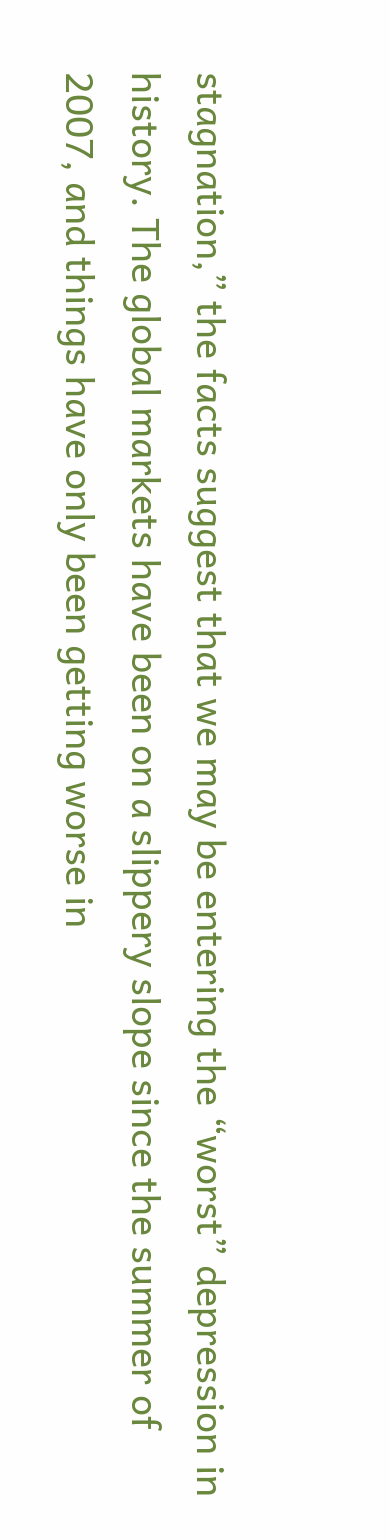stagnation,” the facts suggest that we may be entering the “worst” depression in history. The global markets have been on a slippery slope since the summer of 2007, and things have only been getting worse in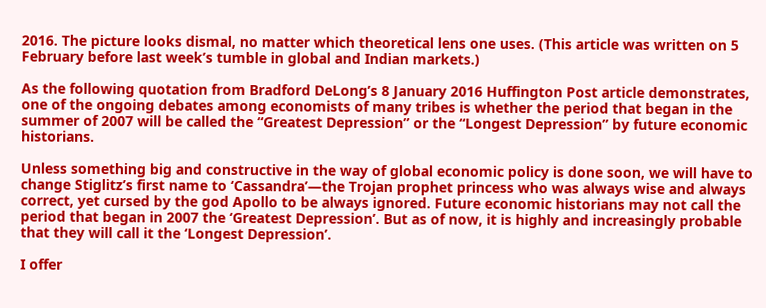2016. The picture looks dismal, no matter which theoretical lens one uses. (This article was written on 5 February before last week’s tumble in global and Indian markets.)

As the following quotation from Bradford DeLong’s 8 January 2016 Huffington Post article demonstrates, one of the ongoing debates among economists of many tribes is whether the period that began in the summer of 2007 will be called the “Greatest Depression” or the “Longest Depression” by future economic historians.

Unless something big and constructive in the way of global economic policy is done soon, we will have to change Stiglitz’s first name to ‘Cassandra’—the Trojan prophet princess who was always wise and always correct, yet cursed by the god Apollo to be always ignored. Future economic historians may not call the period that began in 2007 the ‘Greatest Depression’. But as of now, it is highly and increasingly probable that they will call it the ‘Longest Depression’.

I offer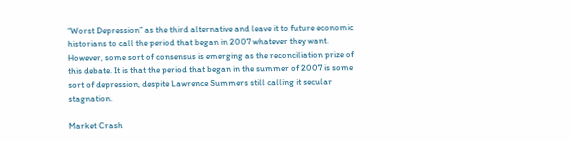“Worst Depression” as the third alternative and leave it to future economic historians to call the period that began in 2007 whatever they want. However, some sort of consensus is emerging as the reconciliation prize of this debate. It is that the period that began in the summer of 2007 is some sort of depression, despite Lawrence Summers still calling it secular stagnation.

Market Crash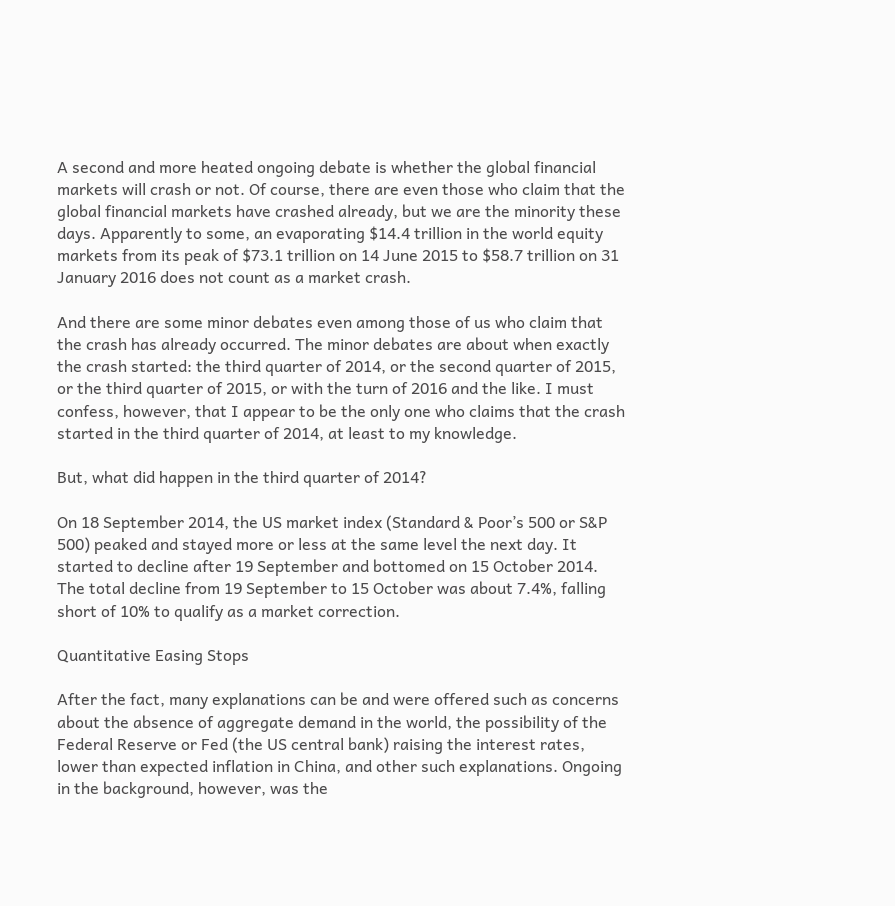A second and more heated ongoing debate is whether the global financial markets will crash or not. Of course, there are even those who claim that the global financial markets have crashed already, but we are the minority these days. Apparently to some, an evaporating $14.4 trillion in the world equity markets from its peak of $73.1 trillion on 14 June 2015 to $58.7 trillion on 31 January 2016 does not count as a market crash.

And there are some minor debates even among those of us who claim that the crash has already occurred. The minor debates are about when exactly the crash started: the third quarter of 2014, or the second quarter of 2015, or the third quarter of 2015, or with the turn of 2016 and the like. I must confess, however, that I appear to be the only one who claims that the crash started in the third quarter of 2014, at least to my knowledge.

But, what did happen in the third quarter of 2014?

On 18 September 2014, the US market index (Standard & Poor’s 500 or S&P 500) peaked and stayed more or less at the same level the next day. It started to decline after 19 September and bottomed on 15 October 2014. The total decline from 19 September to 15 October was about 7.4%, falling short of 10% to qualify as a market correction.

Quantitative Easing Stops

After the fact, many explanations can be and were offered such as concerns about the absence of aggregate demand in the world, the possibility of the Federal Reserve or Fed (the US central bank) raising the interest rates, lower than expected inflation in China, and other such explanations. Ongoing in the background, however, was the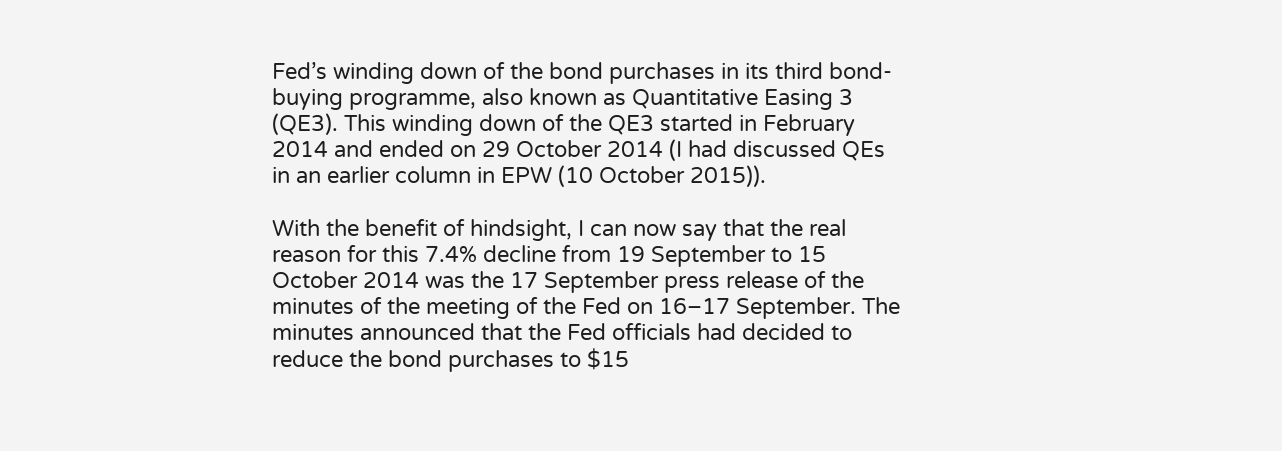Fed’s winding down of the bond purchases in its third bond-buying programme, also known as Quantitative Easing 3 (QE3). This winding down of the QE3 started in February 2014 and ended on 29 October 2014 (I had discussed QEs in an earlier column in EPW (10 October 2015)).

With the benefit of hindsight, I can now say that the real reason for this 7.4% decline from 19 September to 15 October 2014 was the 17 September press release of the minutes of the meeting of the Fed on 16–17 September. The minutes announced that the Fed officials had decided to reduce the bond purchases to $15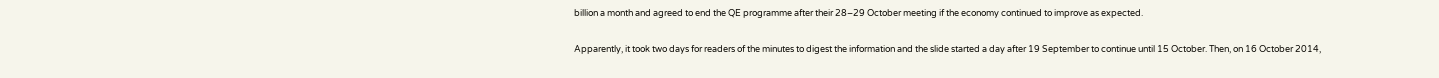billion a month and agreed to end the QE programme after their 28–29 October meeting if the economy continued to improve as expected.

Apparently, it took two days for readers of the minutes to digest the information and the slide started a day after 19 September to continue until 15 October. Then, on 16 October 2014,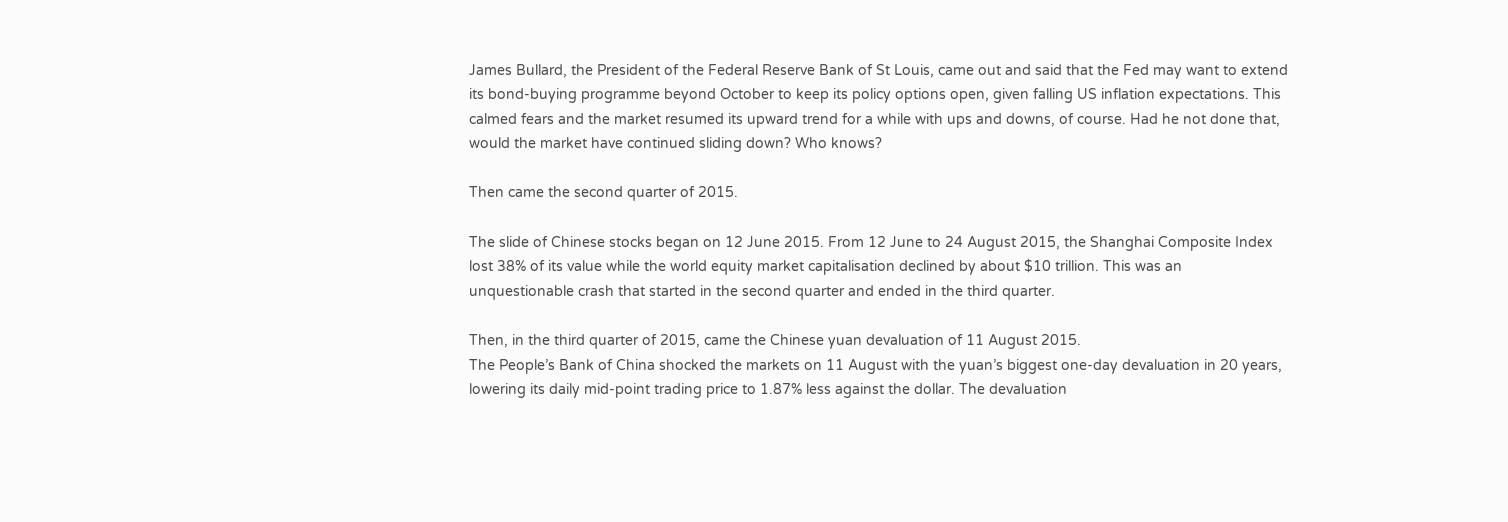James Bullard, the President of the Federal Reserve Bank of St Louis, came out and said that the Fed may want to extend its bond-buying programme beyond October to keep its policy options open, given falling US inflation expectations. This calmed fears and the market resumed its upward trend for a while with ups and downs, of course. Had he not done that, would the market have continued sliding down? Who knows?

Then came the second quarter of 2015.

The slide of Chinese stocks began on 12 June 2015. From 12 June to 24 August 2015, the Shanghai Composite Index lost 38% of its value while the world equity market capitalisation declined by about $10 trillion. This was an unquestionable crash that started in the second quarter and ended in the third quarter.

Then, in the third quarter of 2015, came the Chinese yuan devaluation of 11 August 2015.
The People’s Bank of China shocked the markets on 11 August with the yuan’s biggest one-day devaluation in 20 years, lowering its daily mid-point trading price to 1.87% less against the dollar. The devaluation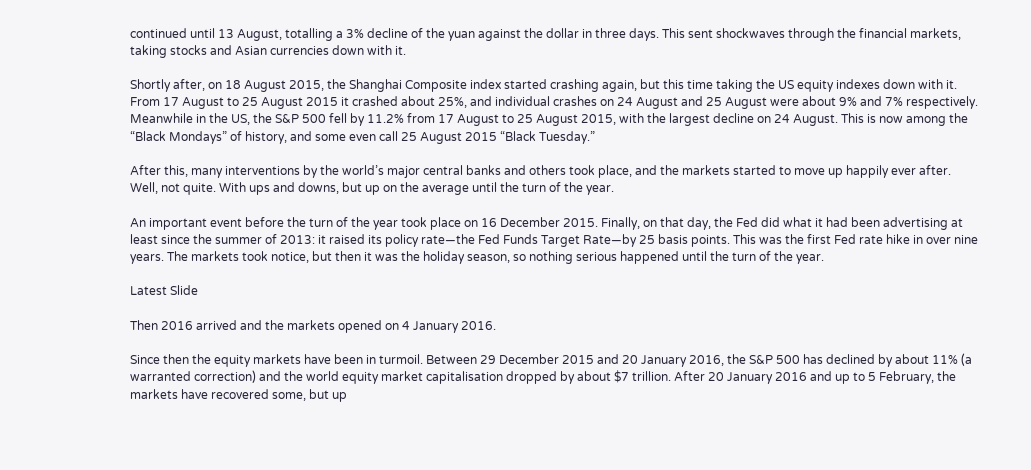continued until 13 August, totalling a 3% decline of the yuan against the dollar in three days. This sent shockwaves through the financial markets, taking stocks and Asian currencies down with it.

Shortly after, on 18 August 2015, the Shanghai Composite index started crashing again, but this time taking the US equity indexes down with it. From 17 August to 25 August 2015 it crashed about 25%, and individual crashes on 24 August and 25 August were about 9% and 7% respectively. Meanwhile in the US, the S&P 500 fell by 11.2% from 17 August to 25 August 2015, with the largest decline on 24 August. This is now among the “Black Mondays” of history, and some even call 25 August 2015 “Black Tuesday.”

After this, many interventions by the world’s major central banks and others took place, and the markets started to move up happily ever after. Well, not quite. With ups and downs, but up on the average until the turn of the year.

An important event before the turn of the year took place on 16 December 2015. Finally, on that day, the Fed did what it had been advertising at least since the summer of 2013: it raised its policy rate—the Fed Funds Target Rate—by 25 basis points. This was the first Fed rate hike in over nine years. The markets took notice, but then it was the holiday season, so nothing serious happened until the turn of the year.

Latest Slide

Then 2016 arrived and the markets opened on 4 January 2016.

Since then the equity markets have been in turmoil. Between 29 December 2015 and 20 January 2016, the S&P 500 has declined by about 11% (a warranted correction) and the world equity market capitalisation dropped by about $7 trillion. After 20 January 2016 and up to 5 February, the markets have recovered some, but up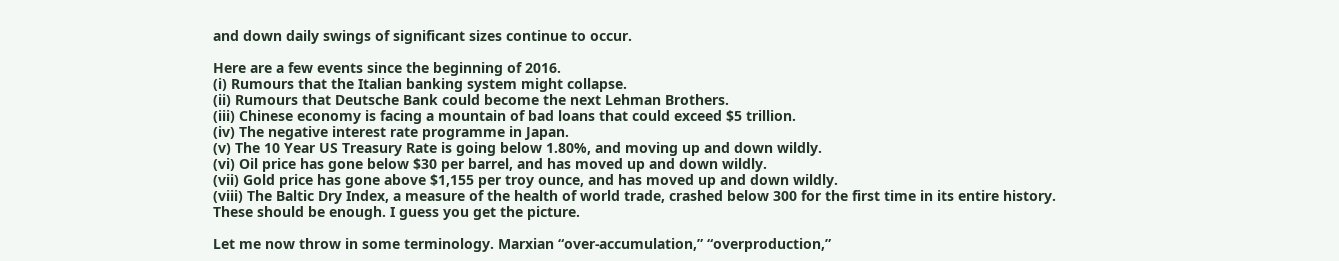and down daily swings of significant sizes continue to occur.

Here are a few events since the beginning of 2016.
(i) Rumours that the Italian banking system might collapse.
(ii) Rumours that Deutsche Bank could become the next Lehman Brothers.
(iii) Chinese economy is facing a mountain of bad loans that could exceed $5 trillion.
(iv) The negative interest rate programme in Japan.
(v) The 10 Year US Treasury Rate is going below 1.80%, and moving up and down wildly.
(vi) Oil price has gone below $30 per barrel, and has moved up and down wildly.
(vii) Gold price has gone above $1,155 per troy ounce, and has moved up and down wildly.
(viii) The Baltic Dry Index, a measure of the health of world trade, crashed below 300 for the first time in its entire history.
These should be enough. I guess you get the picture.

Let me now throw in some terminology. Marxian “over-accumulation,” “overproduction,”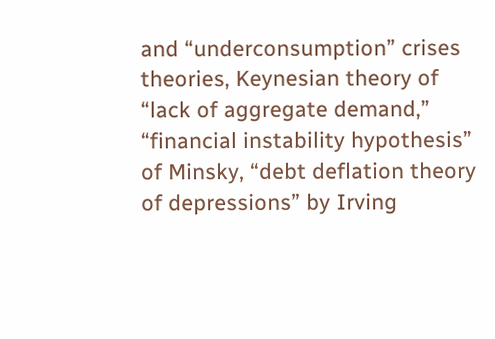and “underconsumption” crises theories, Keynesian theory of “lack of aggregate demand,” “financial instability hypothesis” of Minsky, “debt deflation theory of depressions” by Irving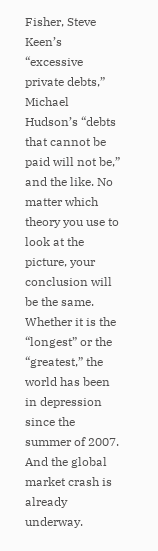Fisher, Steve Keen’s “excessive private debts,” Michael Hudson’s “debts that cannot be paid will not be,” and the like. No matter which theory you use to look at the picture, your conclusion will be the same.
Whether it is the “longest” or the “greatest,” the world has been in depression since the summer of 2007. And the global market crash is already underway.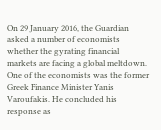On 29 January 2016, the Guardian asked a number of economists whether the gyrating financial markets are facing a global meltdown. One of the economists was the former Greek Finance Minister Yanis Varoufakis. He concluded his response as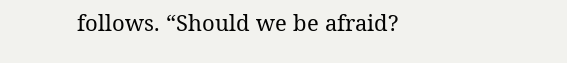follows. “Should we be afraid?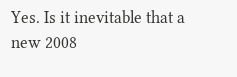Yes. Is it inevitable that a new 2008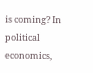is coming? In political economics,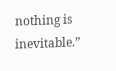nothing is inevitable.”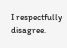I respectfully disagree.